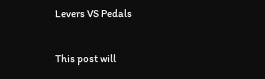Levers VS Pedals

This post will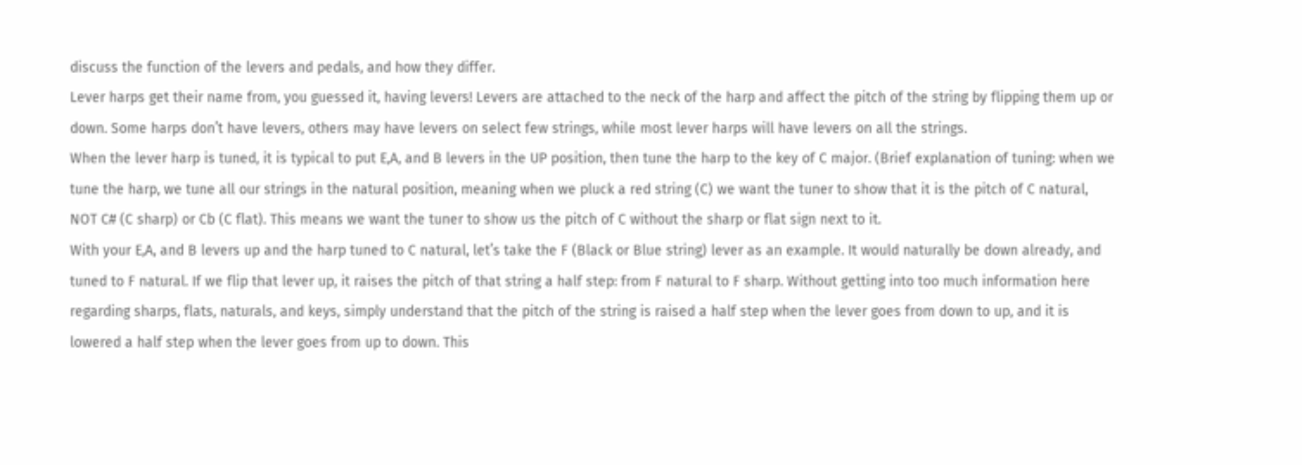discuss the function of the levers and pedals, and how they differ.
Lever harps get their name from, you guessed it, having levers! Levers are attached to the neck of the harp and affect the pitch of the string by flipping them up or down. Some harps don’t have levers, others may have levers on select few strings, while most lever harps will have levers on all the strings.
When the lever harp is tuned, it is typical to put E,A, and B levers in the UP position, then tune the harp to the key of C major. (Brief explanation of tuning: when we tune the harp, we tune all our strings in the natural position, meaning when we pluck a red string (C) we want the tuner to show that it is the pitch of C natural, NOT C# (C sharp) or Cb (C flat). This means we want the tuner to show us the pitch of C without the sharp or flat sign next to it.
With your E,A, and B levers up and the harp tuned to C natural, let’s take the F (Black or Blue string) lever as an example. It would naturally be down already, and tuned to F natural. If we flip that lever up, it raises the pitch of that string a half step: from F natural to F sharp. Without getting into too much information here regarding sharps, flats, naturals, and keys, simply understand that the pitch of the string is raised a half step when the lever goes from down to up, and it is lowered a half step when the lever goes from up to down. This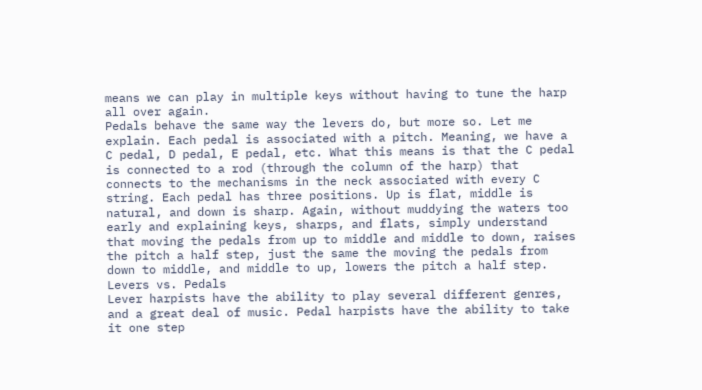means we can play in multiple keys without having to tune the harp all over again.
Pedals behave the same way the levers do, but more so. Let me explain. Each pedal is associated with a pitch. Meaning, we have a C pedal, D pedal, E pedal, etc. What this means is that the C pedal is connected to a rod (through the column of the harp) that connects to the mechanisms in the neck associated with every C string. Each pedal has three positions. Up is flat, middle is natural, and down is sharp. Again, without muddying the waters too early and explaining keys, sharps, and flats, simply understand that moving the pedals from up to middle and middle to down, raises the pitch a half step, just the same the moving the pedals from down to middle, and middle to up, lowers the pitch a half step.
Levers vs. Pedals
Lever harpists have the ability to play several different genres, and a great deal of music. Pedal harpists have the ability to take it one step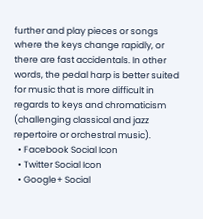further and play pieces or songs where the keys change rapidly, or there are fast accidentals. In other words, the pedal harp is better suited for music that is more difficult in regards to keys and chromaticism (challenging classical and jazz repertoire or orchestral music).
  • Facebook Social Icon
  • Twitter Social Icon
  • Google+ Social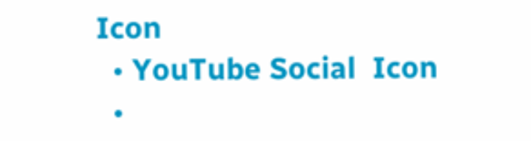Icon
  • YouTube Social  Icon
  •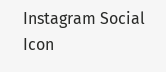Instagram Social Icon